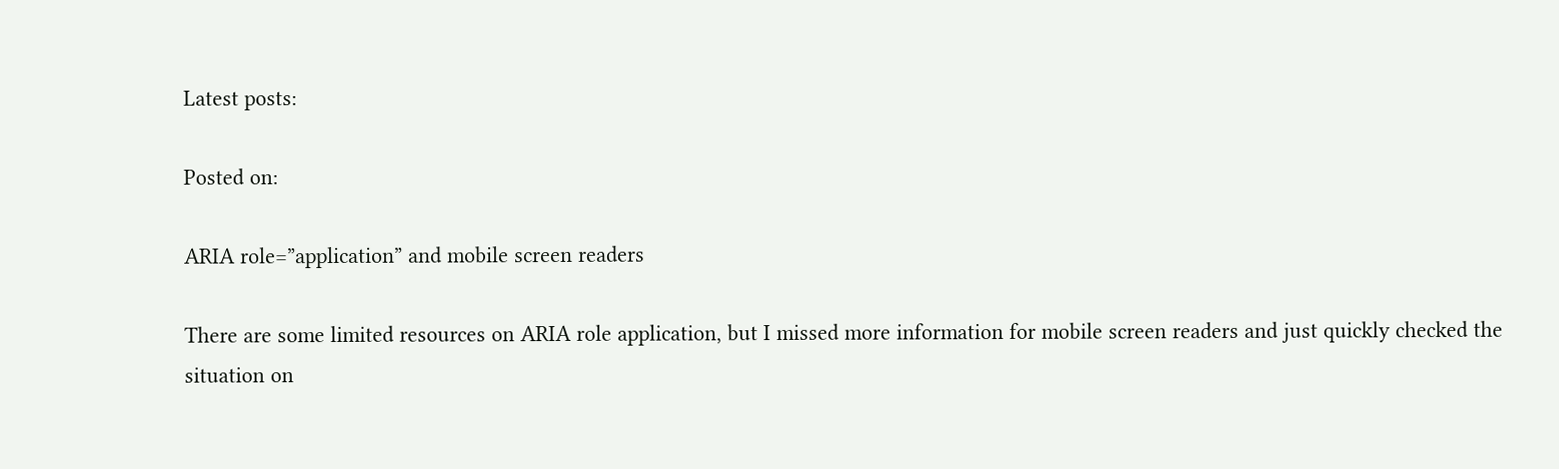Latest posts:

Posted on:

ARIA role=”application” and mobile screen readers

There are some limited resources on ARIA role application, but I missed more information for mobile screen readers and just quickly checked the situation on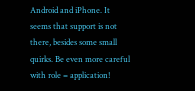Android and iPhone. It seems that support is not there, besides some small quirks. Be even more careful with role = application!